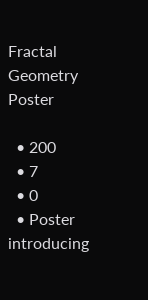Fractal Geometry Poster

  • 200
  • 7
  • 0
  • Poster introducing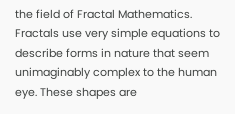the field of Fractal Mathematics. Fractals use very simple equations to describe forms in nature that seem unimaginably complex to the human eye. These shapes are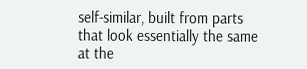self-similar, built from parts that look essentially the same at the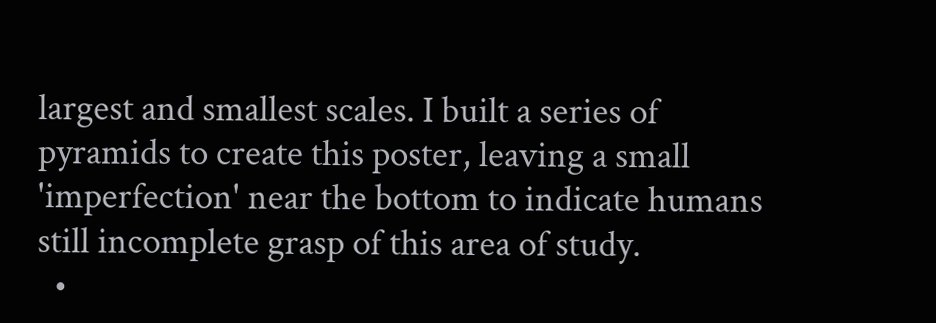largest and smallest scales. I built a series of pyramids to create this poster, leaving a small 'imperfection' near the bottom to indicate humans still incomplete grasp of this area of study.
  •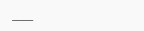___